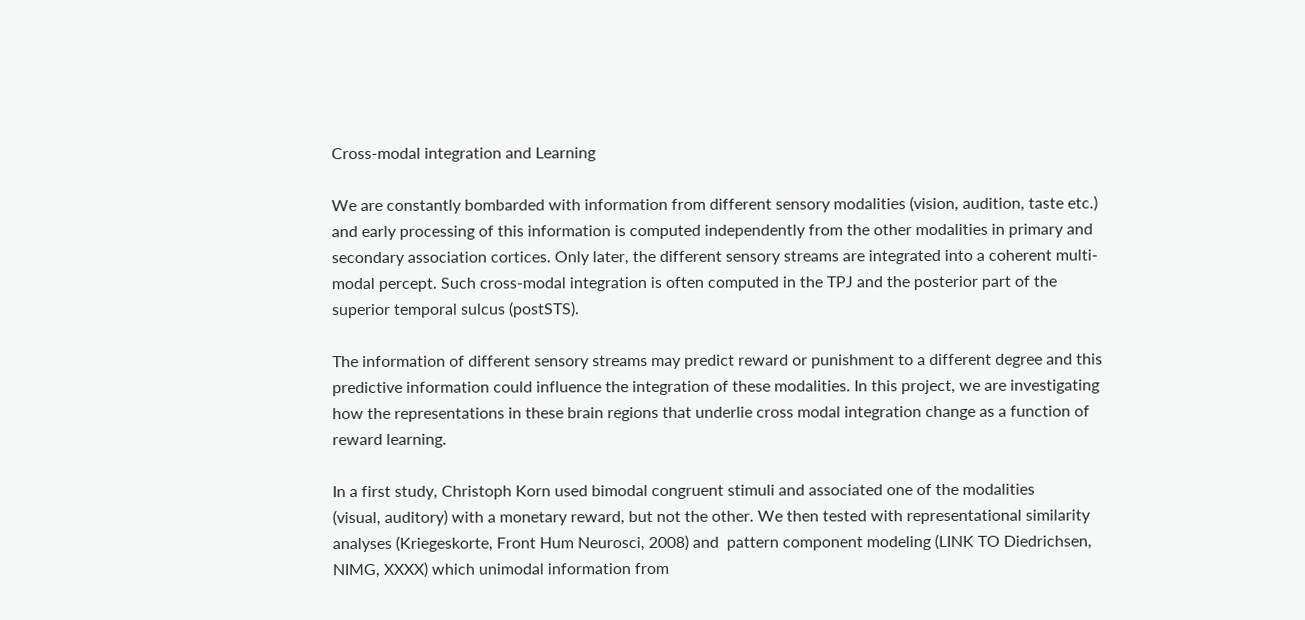Cross-modal integration and Learning

We are constantly bombarded with information from different sensory modalities (vision, audition, taste etc.) and early processing of this information is computed independently from the other modalities in primary and secondary association cortices. Only later, the different sensory streams are integrated into a coherent multi-modal percept. Such cross-modal integration is often computed in the TPJ and the posterior part of the superior temporal sulcus (postSTS).

The information of different sensory streams may predict reward or punishment to a different degree and this predictive information could influence the integration of these modalities. In this project, we are investigating how the representations in these brain regions that underlie cross modal integration change as a function of reward learning.

In a first study, Christoph Korn used bimodal congruent stimuli and associated one of the modalities
(visual, auditory) with a monetary reward, but not the other. We then tested with representational similarity analyses (Kriegeskorte, Front Hum Neurosci, 2008) and  pattern component modeling (LINK TO Diedrichsen, NIMG, XXXX) which unimodal information from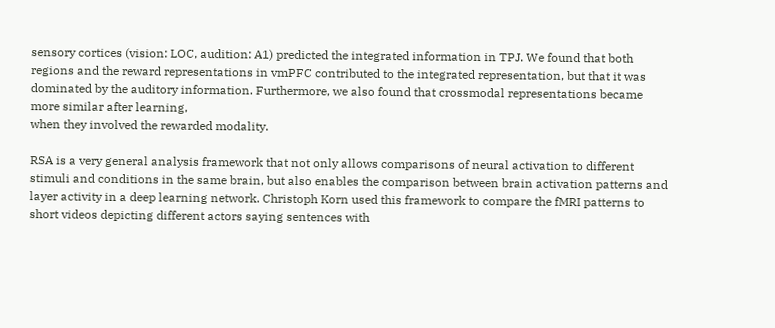sensory cortices (vision: LOC, audition: A1) predicted the integrated information in TPJ. We found that both regions and the reward representations in vmPFC contributed to the integrated representation, but that it was dominated by the auditory information. Furthermore, we also found that crossmodal representations became more similar after learning,
when they involved the rewarded modality.

RSA is a very general analysis framework that not only allows comparisons of neural activation to different stimuli and conditions in the same brain, but also enables the comparison between brain activation patterns and layer activity in a deep learning network. Christoph Korn used this framework to compare the fMRI patterns to short videos depicting different actors saying sentences with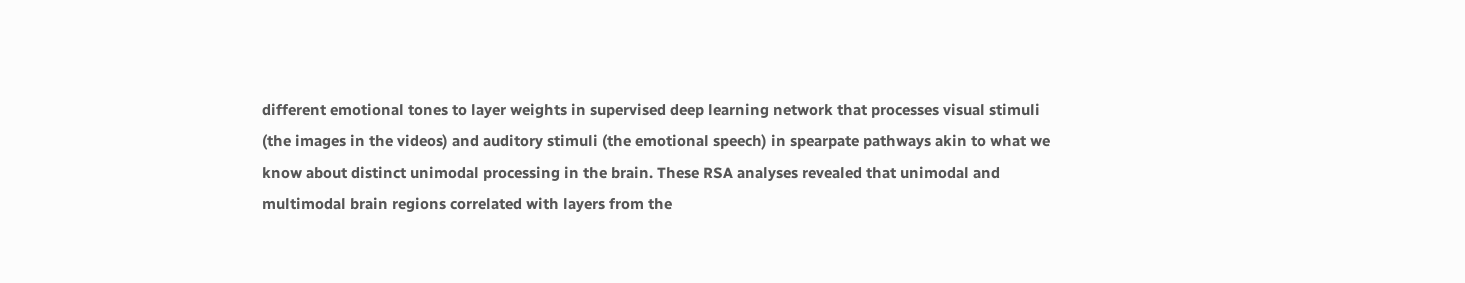different emotional tones to layer weights in supervised deep learning network that processes visual stimuli (the images in the videos) and auditory stimuli (the emotional speech) in spearpate pathways akin to what we know about distinct unimodal processing in the brain. These RSA analyses revealed that unimodal and multimodal brain regions correlated with layers from the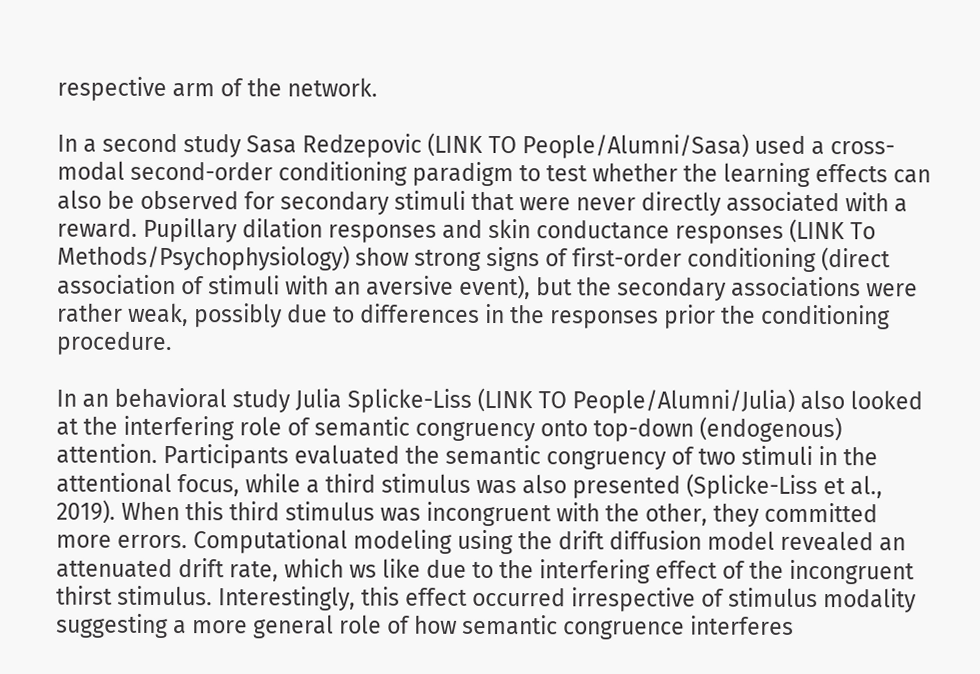respective arm of the network.

In a second study Sasa Redzepovic (LINK TO People/Alumni/Sasa) used a cross-modal second-order conditioning paradigm to test whether the learning effects can also be observed for secondary stimuli that were never directly associated with a reward. Pupillary dilation responses and skin conductance responses (LINK To Methods/Psychophysiology) show strong signs of first-order conditioning (direct association of stimuli with an aversive event), but the secondary associations were rather weak, possibly due to differences in the responses prior the conditioning procedure.

In an behavioral study Julia Splicke-Liss (LINK TO People/Alumni/Julia) also looked at the interfering role of semantic congruency onto top-down (endogenous) attention. Participants evaluated the semantic congruency of two stimuli in the attentional focus, while a third stimulus was also presented (Splicke-Liss et al., 2019). When this third stimulus was incongruent with the other, they committed more errors. Computational modeling using the drift diffusion model revealed an attenuated drift rate, which ws like due to the interfering effect of the incongruent thirst stimulus. Interestingly, this effect occurred irrespective of stimulus modality suggesting a more general role of how semantic congruence interferes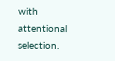with attentional selection.